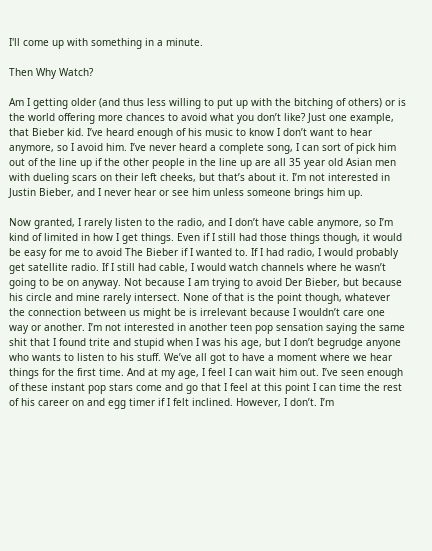I'll come up with something in a minute.

Then Why Watch?

Am I getting older (and thus less willing to put up with the bitching of others) or is the world offering more chances to avoid what you don’t like? Just one example, that Bieber kid. I’ve heard enough of his music to know I don’t want to hear anymore, so I avoid him. I’ve never heard a complete song, I can sort of pick him out of the line up if the other people in the line up are all 35 year old Asian men with dueling scars on their left cheeks, but that’s about it. I’m not interested in Justin Bieber, and I never hear or see him unless someone brings him up.

Now granted, I rarely listen to the radio, and I don’t have cable anymore, so I’m kind of limited in how I get things. Even if I still had those things though, it would be easy for me to avoid The Bieber if I wanted to. If I had radio, I would probably get satellite radio. If I still had cable, I would watch channels where he wasn’t going to be on anyway. Not because I am trying to avoid Der Bieber, but because his circle and mine rarely intersect. None of that is the point though, whatever the connection between us might be is irrelevant because I wouldn’t care one way or another. I’m not interested in another teen pop sensation saying the same shit that I found trite and stupid when I was his age, but I don’t begrudge anyone who wants to listen to his stuff. We’ve all got to have a moment where we hear things for the first time. And at my age, I feel I can wait him out. I’ve seen enough of these instant pop stars come and go that I feel at this point I can time the rest of his career on and egg timer if I felt inclined. However, I don’t. I’m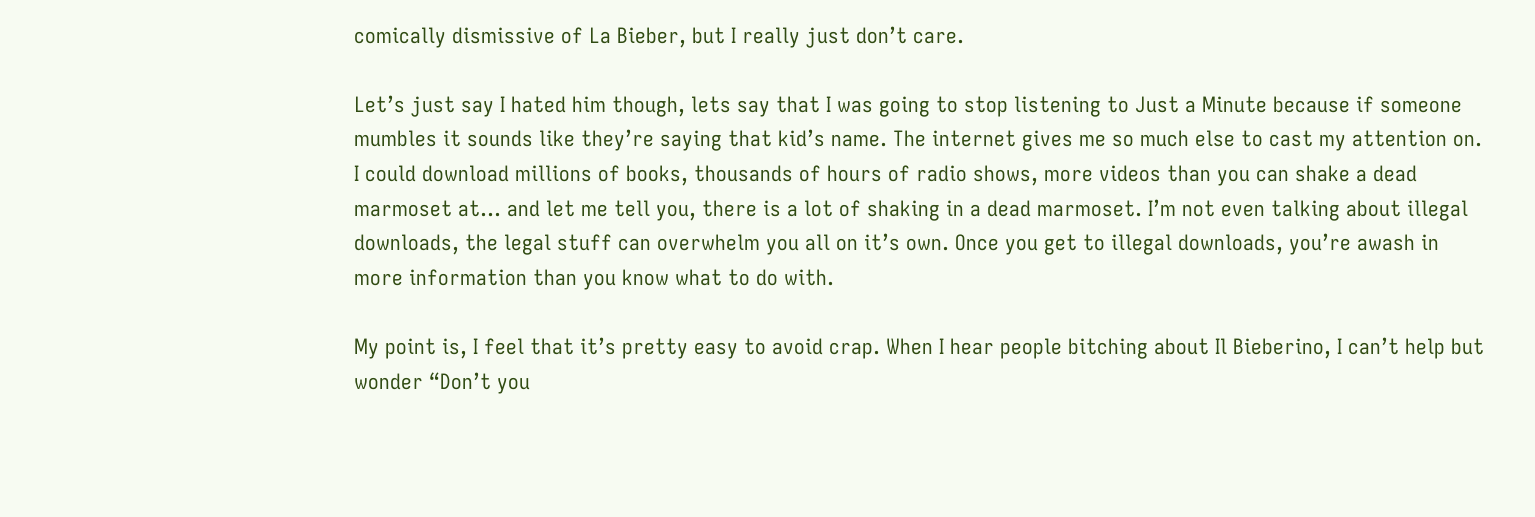comically dismissive of La Bieber, but I really just don’t care.

Let’s just say I hated him though, lets say that I was going to stop listening to Just a Minute because if someone mumbles it sounds like they’re saying that kid’s name. The internet gives me so much else to cast my attention on. I could download millions of books, thousands of hours of radio shows, more videos than you can shake a dead marmoset at… and let me tell you, there is a lot of shaking in a dead marmoset. I’m not even talking about illegal downloads, the legal stuff can overwhelm you all on it’s own. Once you get to illegal downloads, you’re awash in more information than you know what to do with.

My point is, I feel that it’s pretty easy to avoid crap. When I hear people bitching about Il Bieberino, I can’t help but wonder “Don’t you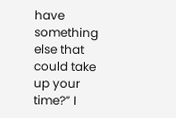have something else that could take up your time?” I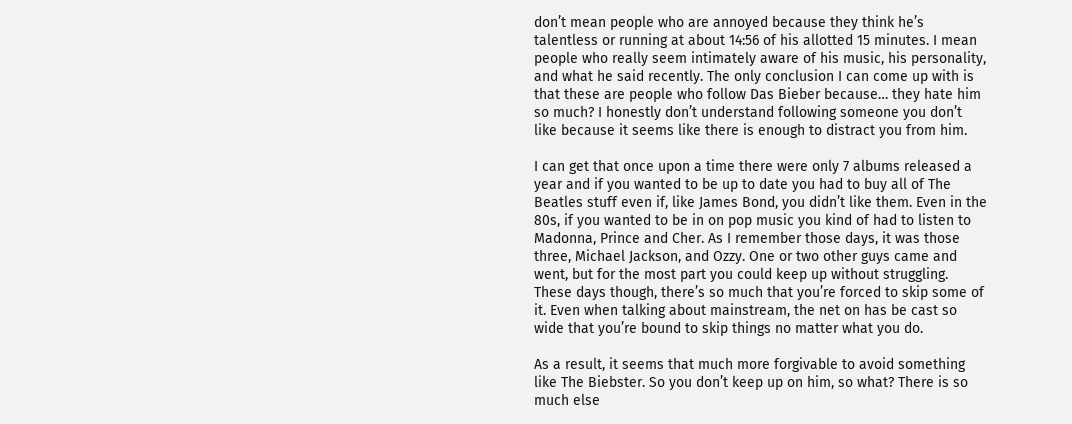don’t mean people who are annoyed because they think he’s talentless or running at about 14:56 of his allotted 15 minutes. I mean people who really seem intimately aware of his music, his personality, and what he said recently. The only conclusion I can come up with is that these are people who follow Das Bieber because… they hate him so much? I honestly don’t understand following someone you don’t like because it seems like there is enough to distract you from him.

I can get that once upon a time there were only 7 albums released a year and if you wanted to be up to date you had to buy all of The Beatles stuff even if, like James Bond, you didn’t like them. Even in the 80s, if you wanted to be in on pop music you kind of had to listen to Madonna, Prince and Cher. As I remember those days, it was those three, Michael Jackson, and Ozzy. One or two other guys came and went, but for the most part you could keep up without struggling. These days though, there’s so much that you’re forced to skip some of it. Even when talking about mainstream, the net on has be cast so wide that you’re bound to skip things no matter what you do.

As a result, it seems that much more forgivable to avoid something like The Biebster. So you don’t keep up on him, so what? There is so much else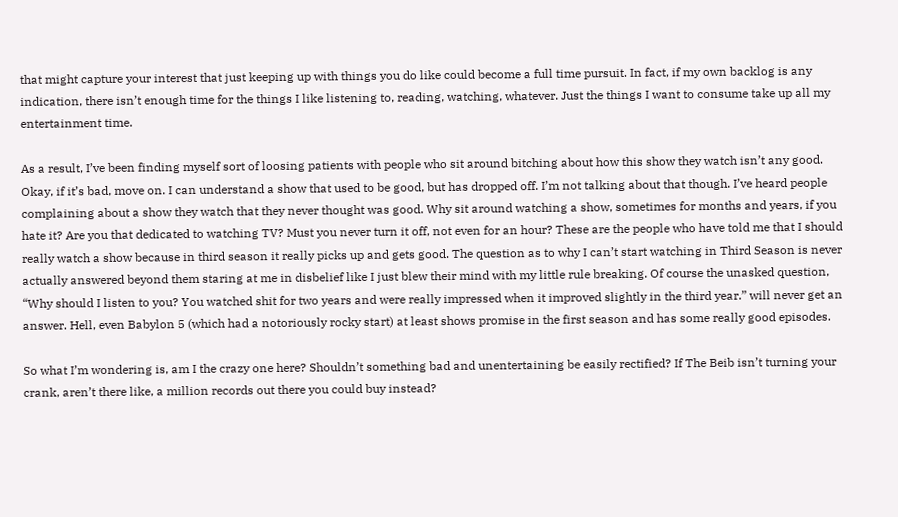that might capture your interest that just keeping up with things you do like could become a full time pursuit. In fact, if my own backlog is any indication, there isn’t enough time for the things I like listening to, reading, watching, whatever. Just the things I want to consume take up all my entertainment time.

As a result, I’ve been finding myself sort of loosing patients with people who sit around bitching about how this show they watch isn’t any good. Okay, if it’s bad, move on. I can understand a show that used to be good, but has dropped off. I’m not talking about that though. I’ve heard people complaining about a show they watch that they never thought was good. Why sit around watching a show, sometimes for months and years, if you hate it? Are you that dedicated to watching TV? Must you never turn it off, not even for an hour? These are the people who have told me that I should really watch a show because in third season it really picks up and gets good. The question as to why I can’t start watching in Third Season is never actually answered beyond them staring at me in disbelief like I just blew their mind with my little rule breaking. Of course the unasked question, “Why should I listen to you? You watched shit for two years and were really impressed when it improved slightly in the third year.” will never get an answer. Hell, even Babylon 5 (which had a notoriously rocky start) at least shows promise in the first season and has some really good episodes.

So what I’m wondering is, am I the crazy one here? Shouldn’t something bad and unentertaining be easily rectified? If The Beib isn’t turning your crank, aren’t there like, a million records out there you could buy instead?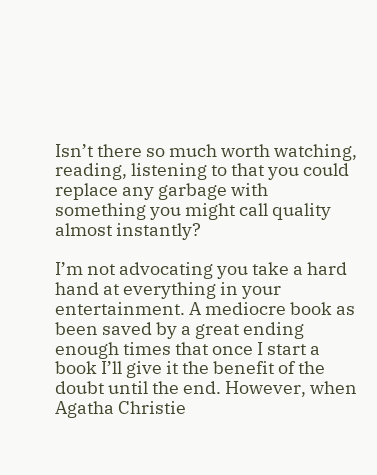Isn’t there so much worth watching, reading, listening to that you could replace any garbage with something you might call quality almost instantly?

I’m not advocating you take a hard hand at everything in your entertainment. A mediocre book as been saved by a great ending enough times that once I start a book I’ll give it the benefit of the doubt until the end. However, when Agatha Christie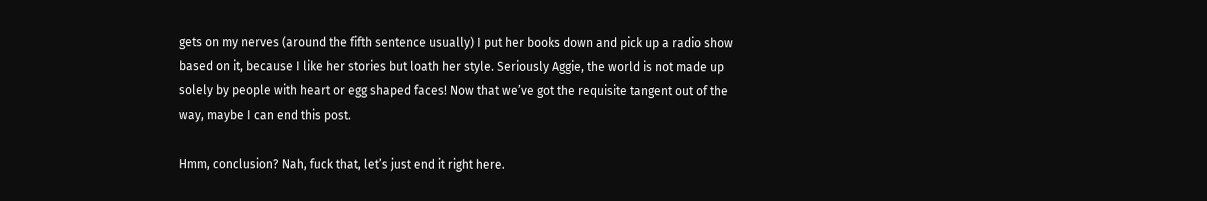gets on my nerves (around the fifth sentence usually) I put her books down and pick up a radio show based on it, because I like her stories but loath her style. Seriously Aggie, the world is not made up solely by people with heart or egg shaped faces! Now that we’ve got the requisite tangent out of the way, maybe I can end this post.

Hmm, conclusion? Nah, fuck that, let’s just end it right here.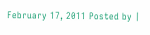February 17, 2011 Posted by |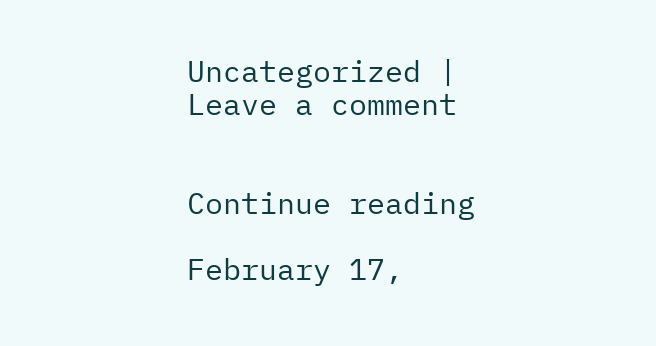Uncategorized | Leave a comment


Continue reading

February 17,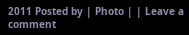2011 Posted by | Photo | | Leave a comment